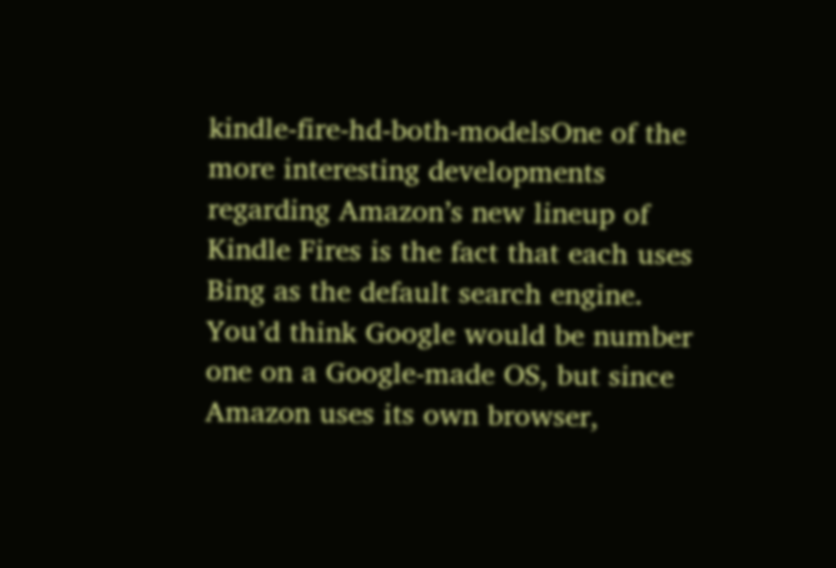kindle-fire-hd-both-modelsOne of the more interesting developments regarding Amazon’s new lineup of Kindle Fires is the fact that each uses Bing as the default search engine. You’d think Google would be number one on a Google-made OS, but since Amazon uses its own browser,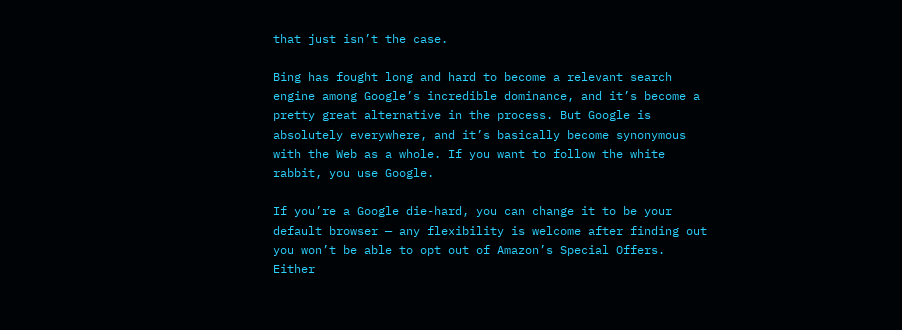that just isn’t the case.

Bing has fought long and hard to become a relevant search engine among Google’s incredible dominance, and it’s become a pretty great alternative in the process. But Google is absolutely everywhere, and it’s basically become synonymous with the Web as a whole. If you want to follow the white rabbit, you use Google.

If you’re a Google die-hard, you can change it to be your default browser — any flexibility is welcome after finding out you won’t be able to opt out of Amazon’s Special Offers. Either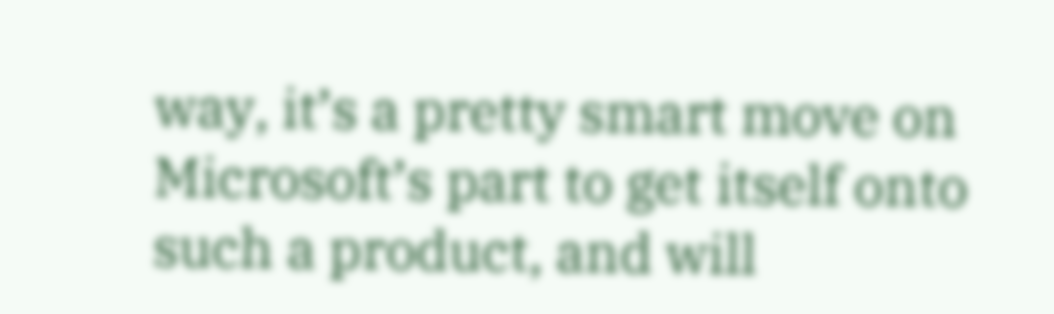way, it’s a pretty smart move on Microsoft’s part to get itself onto such a product, and will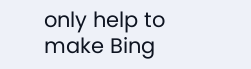only help to make Bing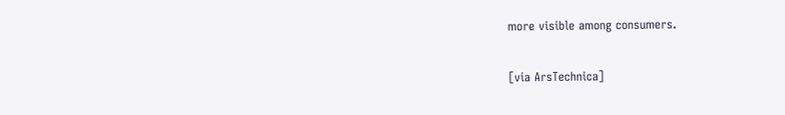more visible among consumers.

[via ArsTechnica]